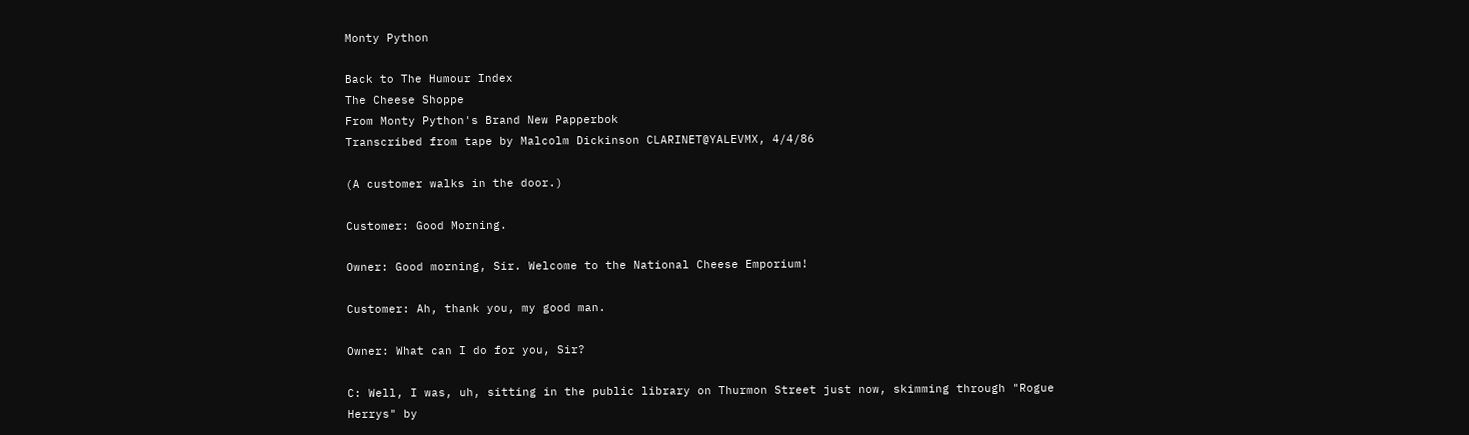Monty Python

Back to The Humour Index
The Cheese Shoppe
From Monty Python's Brand New Papperbok
Transcribed from tape by Malcolm Dickinson CLARINET@YALEVMX, 4/4/86

(A customer walks in the door.)

Customer: Good Morning.

Owner: Good morning, Sir. Welcome to the National Cheese Emporium!

Customer: Ah, thank you, my good man.

Owner: What can I do for you, Sir?

C: Well, I was, uh, sitting in the public library on Thurmon Street just now, skimming through "Rogue Herrys" by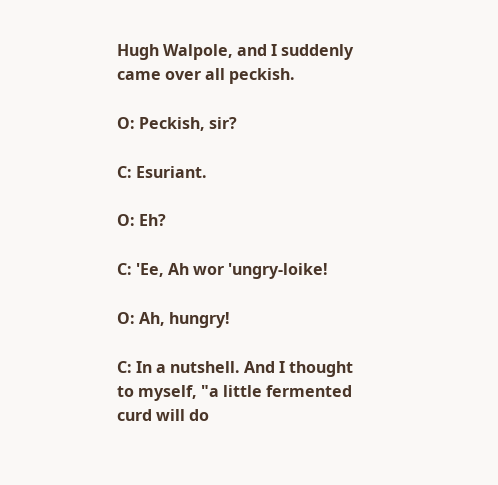Hugh Walpole, and I suddenly came over all peckish.

O: Peckish, sir?

C: Esuriant.

O: Eh?

C: 'Ee, Ah wor 'ungry-loike!

O: Ah, hungry!

C: In a nutshell. And I thought to myself, "a little fermented curd will do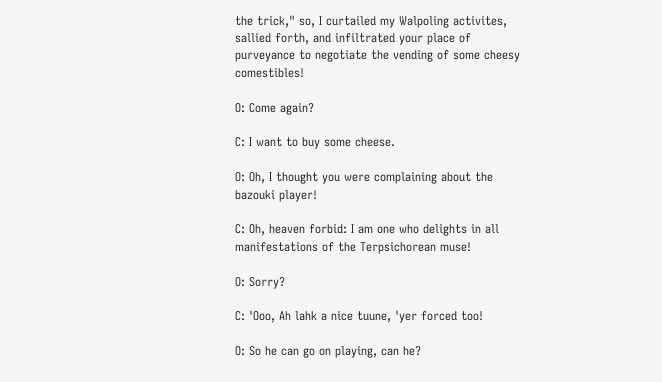the trick," so, I curtailed my Walpoling activites, sallied forth, and infiltrated your place of purveyance to negotiate the vending of some cheesy comestibles!

O: Come again?

C: I want to buy some cheese.

O: Oh, I thought you were complaining about the bazouki player!

C: Oh, heaven forbid: I am one who delights in all manifestations of the Terpsichorean muse!

O: Sorry?

C: 'Ooo, Ah lahk a nice tuune, 'yer forced too!

O: So he can go on playing, can he?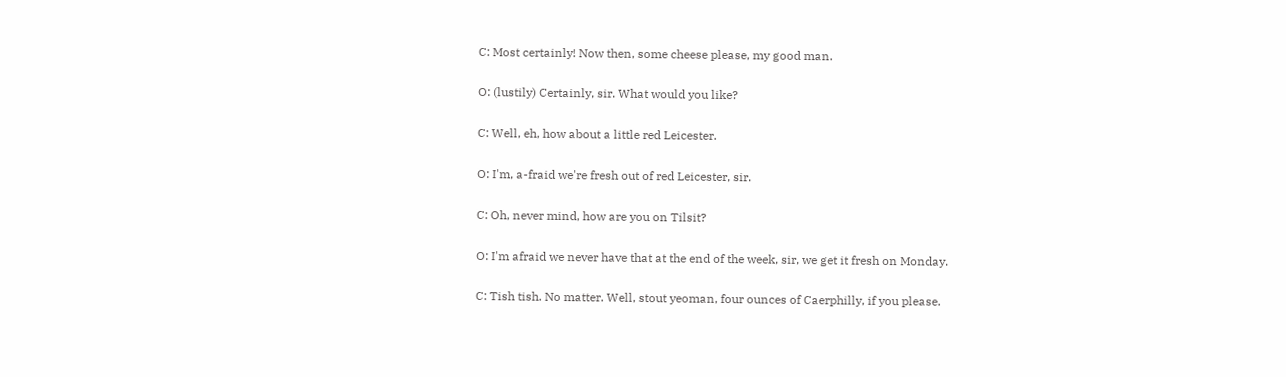C: Most certainly! Now then, some cheese please, my good man.

O: (lustily) Certainly, sir. What would you like?

C: Well, eh, how about a little red Leicester.

O: I'm, a-fraid we're fresh out of red Leicester, sir.

C: Oh, never mind, how are you on Tilsit?

O: I'm afraid we never have that at the end of the week, sir, we get it fresh on Monday.

C: Tish tish. No matter. Well, stout yeoman, four ounces of Caerphilly, if you please.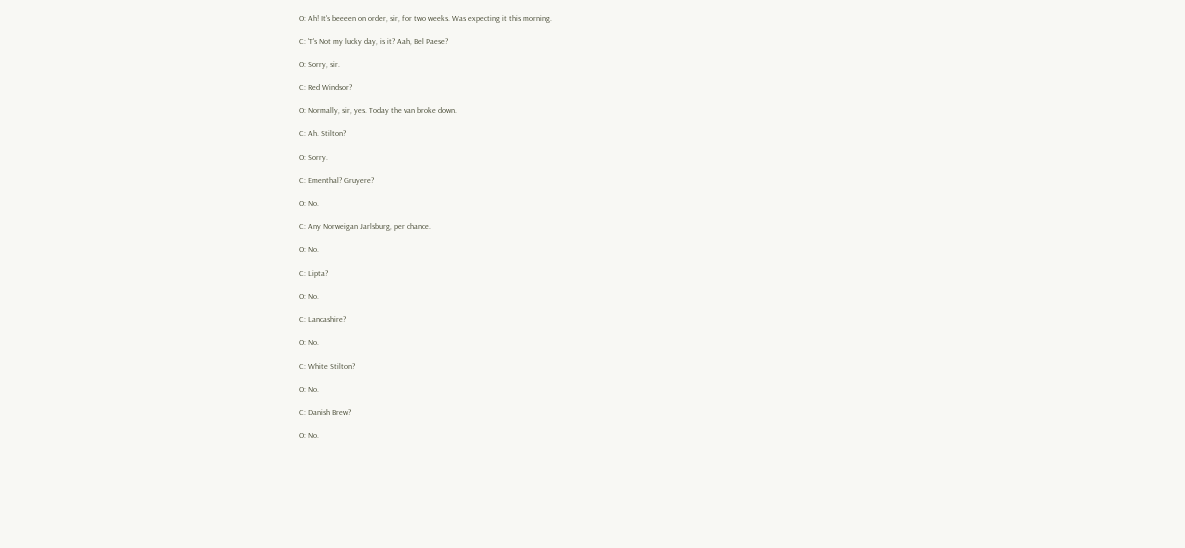O: Ah! It's beeeen on order, sir, for two weeks. Was expecting it this morning.

C: 'T's Not my lucky day, is it? Aah, Bel Paese?

O: Sorry, sir.

C: Red Windsor?

O: Normally, sir, yes. Today the van broke down.

C: Ah. Stilton?

O: Sorry.

C: Ementhal? Gruyere?

O: No.

C: Any Norweigan Jarlsburg, per chance.

O: No.

C: Lipta?

O: No.

C: Lancashire?

O: No.

C: White Stilton?

O: No.

C: Danish Brew?

O: No.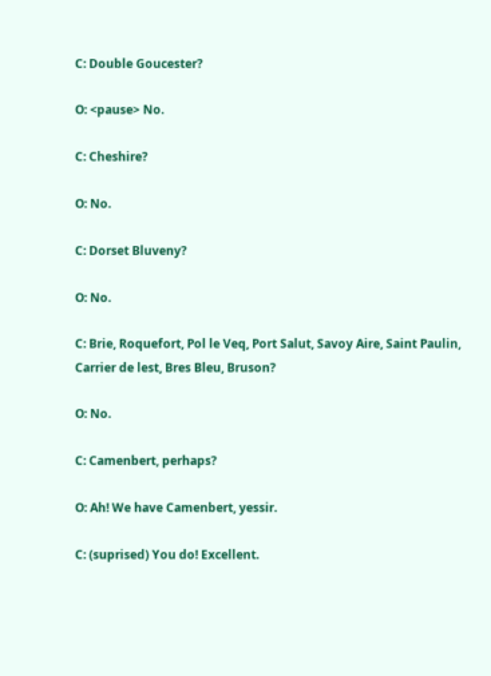C: Double Goucester?

O: <pause> No.

C: Cheshire?

O: No.

C: Dorset Bluveny?

O: No.

C: Brie, Roquefort, Pol le Veq, Port Salut, Savoy Aire, Saint Paulin, Carrier de lest, Bres Bleu, Bruson?

O: No.

C: Camenbert, perhaps?

O: Ah! We have Camenbert, yessir.

C: (suprised) You do! Excellent.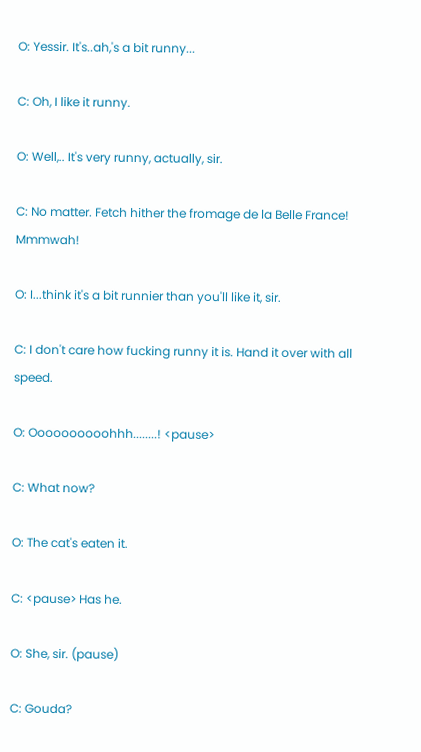O: Yessir. It's..ah,'s a bit runny...

C: Oh, I like it runny.

O: Well,.. It's very runny, actually, sir.

C: No matter. Fetch hither the fromage de la Belle France! Mmmwah!

O: I...think it's a bit runnier than you'll like it, sir.

C: I don't care how fucking runny it is. Hand it over with all speed.

O: Oooooooooohhh........! <pause>

C: What now?

O: The cat's eaten it.

C: <pause> Has he.

O: She, sir. (pause)

C: Gouda?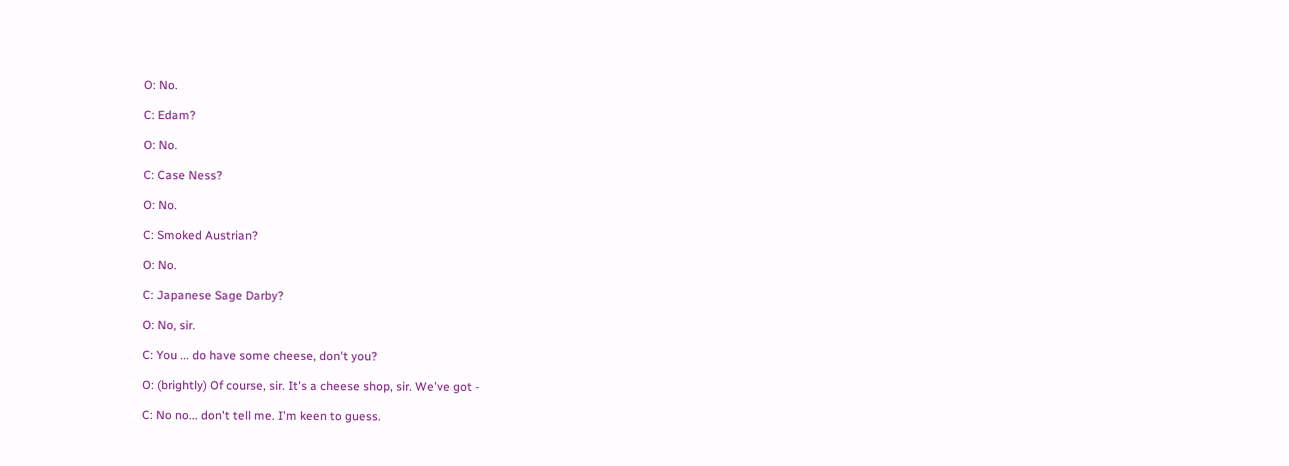O: No.

C: Edam?

O: No.

C: Case Ness?

O: No.

C: Smoked Austrian?

O: No.

C: Japanese Sage Darby?

O: No, sir.

C: You ... do have some cheese, don't you?

O: (brightly) Of course, sir. It's a cheese shop, sir. We've got -

C: No no... don't tell me. I'm keen to guess.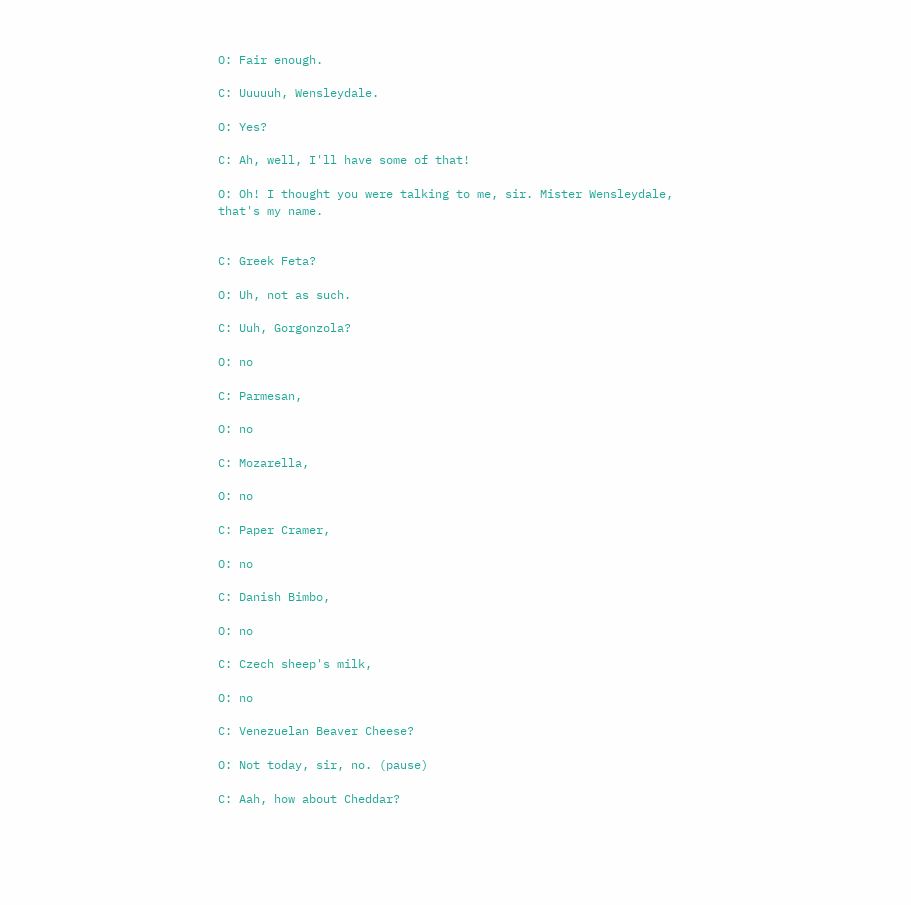O: Fair enough.

C: Uuuuuh, Wensleydale.

O: Yes?

C: Ah, well, I'll have some of that!

O: Oh! I thought you were talking to me, sir. Mister Wensleydale, that's my name.


C: Greek Feta?

O: Uh, not as such.

C: Uuh, Gorgonzola?

O: no

C: Parmesan,

O: no

C: Mozarella,

O: no

C: Paper Cramer,

O: no

C: Danish Bimbo,

O: no

C: Czech sheep's milk,

O: no

C: Venezuelan Beaver Cheese?

O: Not today, sir, no. (pause)

C: Aah, how about Cheddar?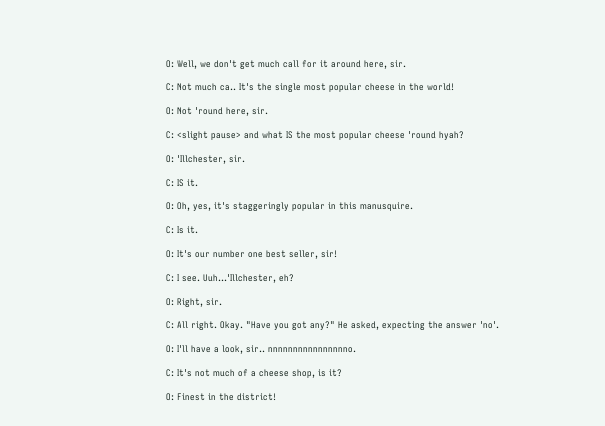O: Well, we don't get much call for it around here, sir.

C: Not much ca.. It's the single most popular cheese in the world!

O: Not 'round here, sir.

C: <slight pause> and what IS the most popular cheese 'round hyah?

O: 'Illchester, sir.

C: IS it.

O: Oh, yes, it's staggeringly popular in this manusquire.

C: Is it.

O: It's our number one best seller, sir!

C: I see. Uuh...'Illchester, eh?

O: Right, sir.

C: All right. Okay. "Have you got any?" He asked, expecting the answer 'no'.

O: I'll have a look, sir.. nnnnnnnnnnnnnnnno.

C: It's not much of a cheese shop, is it?

O: Finest in the district!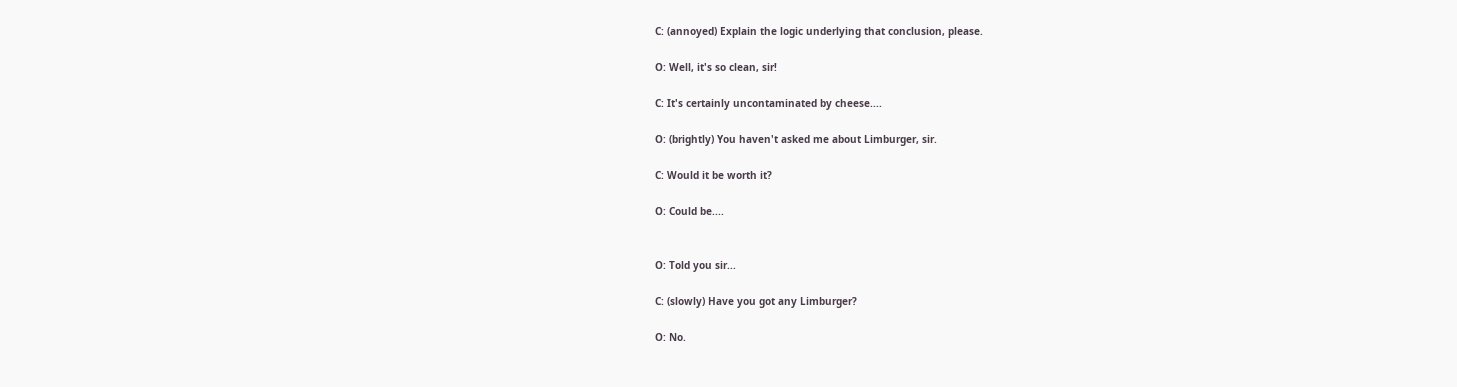C: (annoyed) Explain the logic underlying that conclusion, please.

O: Well, it's so clean, sir!

C: It's certainly uncontaminated by cheese....

O: (brightly) You haven't asked me about Limburger, sir.

C: Would it be worth it?

O: Could be....


O: Told you sir...

C: (slowly) Have you got any Limburger?

O: No.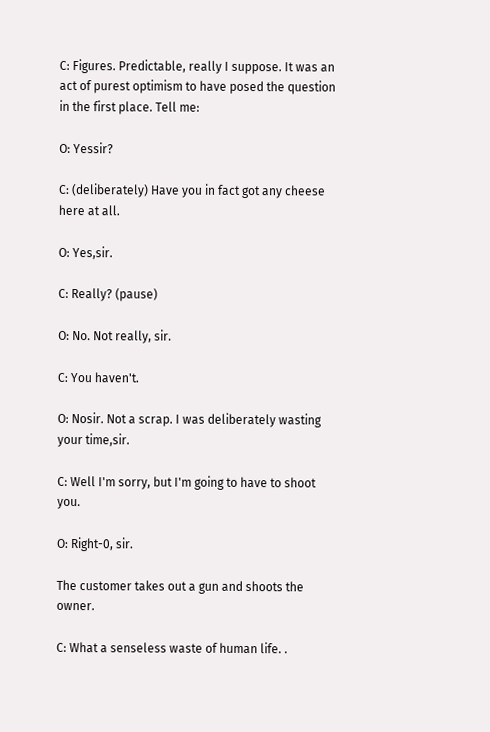C: Figures. Predictable, really I suppose. It was an act of purest optimism to have posed the question in the first place. Tell me:

O: Yessir?

C: (deliberately) Have you in fact got any cheese here at all.

O: Yes,sir.

C: Really? (pause)

O: No. Not really, sir.

C: You haven't.

O: Nosir. Not a scrap. I was deliberately wasting your time,sir.

C: Well I'm sorry, but I'm going to have to shoot you.

O: Right-0, sir.

The customer takes out a gun and shoots the owner.

C: What a senseless waste of human life. .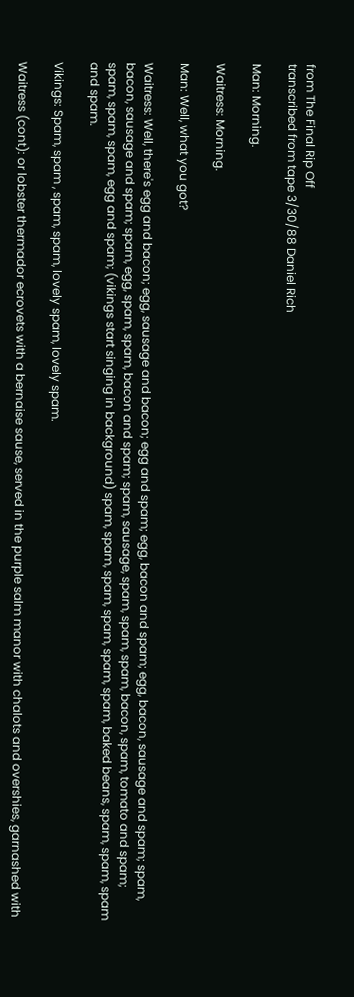from The Final Rip Off
transcribed from tape 3/30/88 Daniel Rich

Man: Morning.

Waitress: Morning.

Man: Well, what you got?

Waitress: Well, there's egg and bacon; egg, sausage and bacon; egg and spam; egg, bacon and spam; egg, bacon, sausage and spam; spam, bacon, sausage and spam; spam, egg, spam, spam, bacon and spam; spam, sausage, spam, spam, spam, bacon, spam, tomato and spam; spam, spam, spam, egg and spam; (vikings start singing in background) spam, spam, spam, spam, spam, spam, baked beans, spam, spam, spam and spam.

Vikings: Spam, spam , spam, spam, lovely spam, lovely spam.

Waitress (cont): or lobster thermador ecrovets with a bernaise sause, served in the purple salm manor with chalots and overshies, garnashed with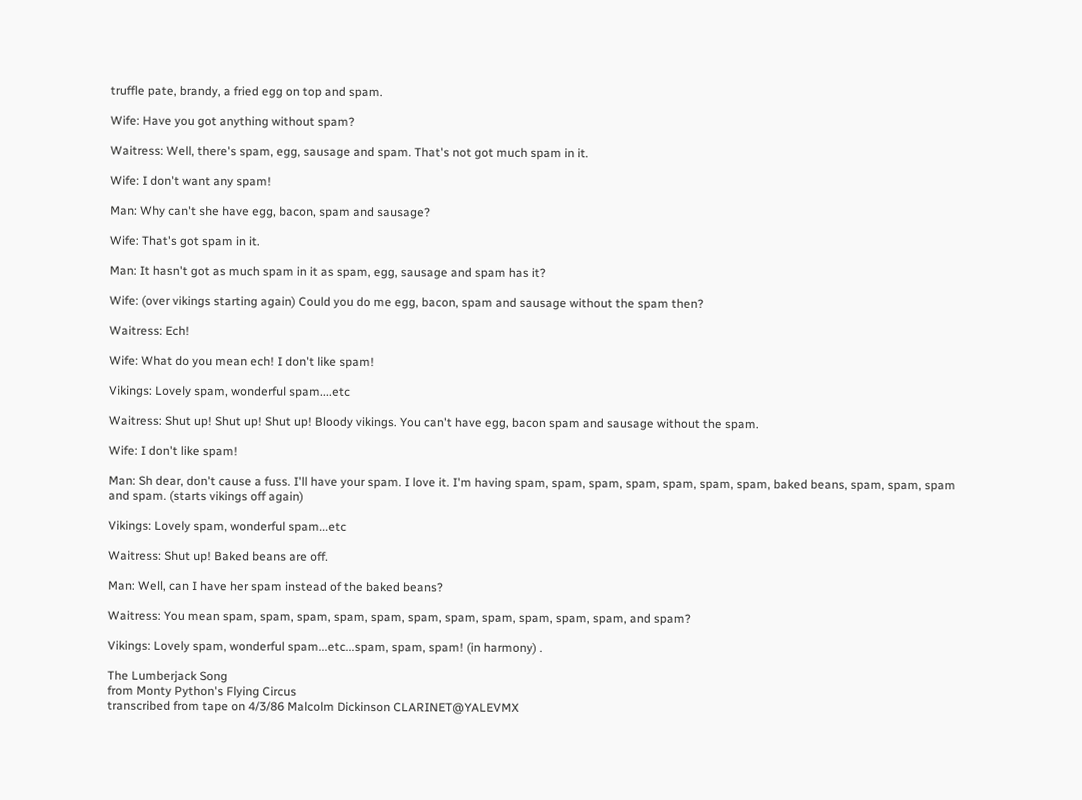truffle pate, brandy, a fried egg on top and spam.

Wife: Have you got anything without spam?

Waitress: Well, there's spam, egg, sausage and spam. That's not got much spam in it.

Wife: I don't want any spam!

Man: Why can't she have egg, bacon, spam and sausage?

Wife: That's got spam in it.

Man: It hasn't got as much spam in it as spam, egg, sausage and spam has it?

Wife: (over vikings starting again) Could you do me egg, bacon, spam and sausage without the spam then?

Waitress: Ech!

Wife: What do you mean ech! I don't like spam!

Vikings: Lovely spam, wonderful spam....etc

Waitress: Shut up! Shut up! Shut up! Bloody vikings. You can't have egg, bacon spam and sausage without the spam.

Wife: I don't like spam!

Man: Sh dear, don't cause a fuss. I'll have your spam. I love it. I'm having spam, spam, spam, spam, spam, spam, spam, baked beans, spam, spam, spam and spam. (starts vikings off again)

Vikings: Lovely spam, wonderful spam...etc

Waitress: Shut up! Baked beans are off.

Man: Well, can I have her spam instead of the baked beans?

Waitress: You mean spam, spam, spam, spam, spam, spam, spam, spam, spam, spam, spam, and spam?

Vikings: Lovely spam, wonderful spam...etc...spam, spam, spam! (in harmony) .

The Lumberjack Song
from Monty Python's Flying Circus
transcribed from tape on 4/3/86 Malcolm Dickinson CLARINET@YALEVMX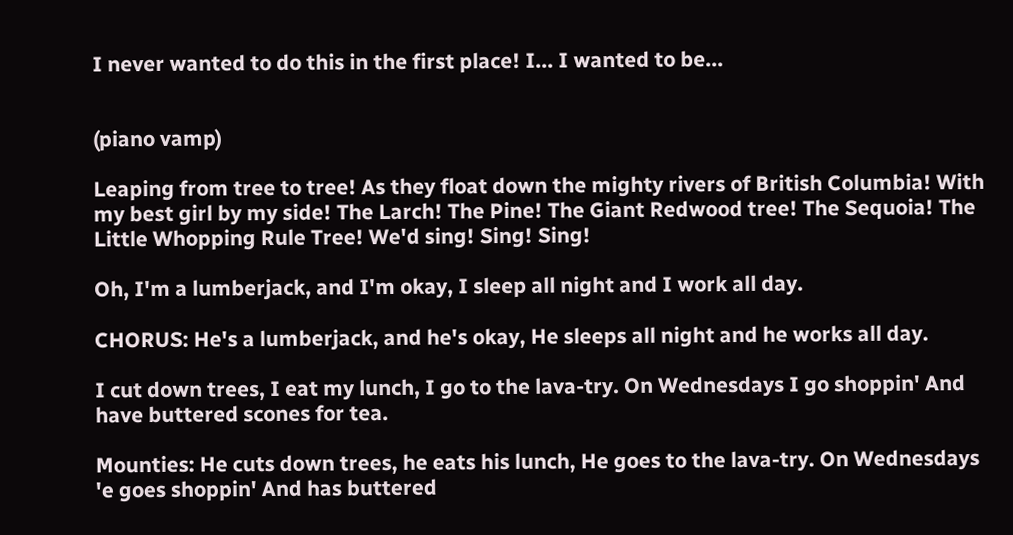I never wanted to do this in the first place! I... I wanted to be...


(piano vamp)

Leaping from tree to tree! As they float down the mighty rivers of British Columbia! With my best girl by my side! The Larch! The Pine! The Giant Redwood tree! The Sequoia! The Little Whopping Rule Tree! We'd sing! Sing! Sing!

Oh, I'm a lumberjack, and I'm okay, I sleep all night and I work all day.

CHORUS: He's a lumberjack, and he's okay, He sleeps all night and he works all day.

I cut down trees, I eat my lunch, I go to the lava-try. On Wednesdays I go shoppin' And have buttered scones for tea.

Mounties: He cuts down trees, he eats his lunch, He goes to the lava-try. On Wednesdays 'e goes shoppin' And has buttered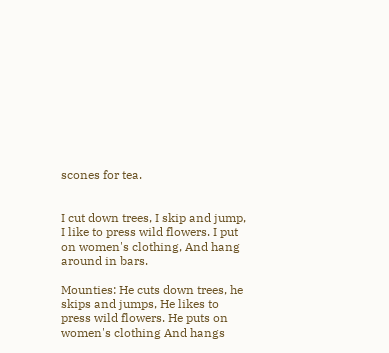scones for tea.


I cut down trees, I skip and jump, I like to press wild flowers. I put on women's clothing, And hang around in bars.

Mounties: He cuts down trees, he skips and jumps, He likes to press wild flowers. He puts on women's clothing And hangs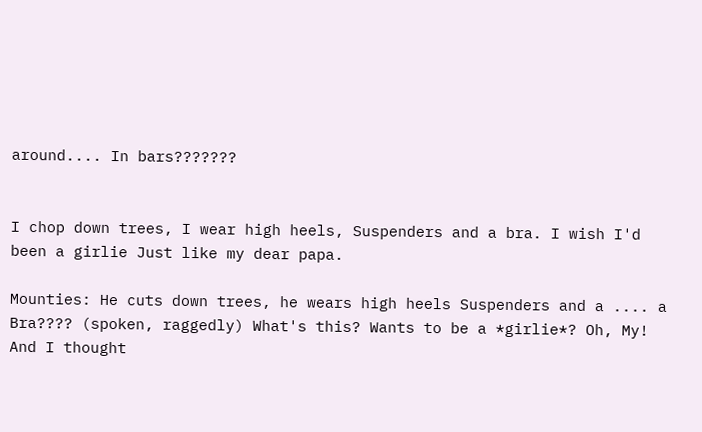around.... In bars???????


I chop down trees, I wear high heels, Suspenders and a bra. I wish I'd been a girlie Just like my dear papa.

Mounties: He cuts down trees, he wears high heels Suspenders and a .... a Bra???? (spoken, raggedly) What's this? Wants to be a *girlie*? Oh, My! And I thought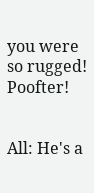you were so rugged! Poofter!


All: He's a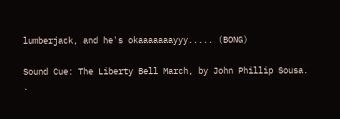lumberjack, and he's okaaaaaaayyy..... (BONG)

Sound Cue: The Liberty Bell March, by John Phillip Sousa. .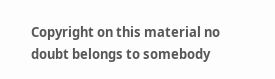Copyright on this material no doubt belongs to somebody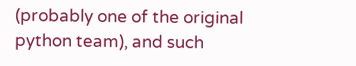(probably one of the original python team), and such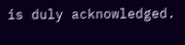is duly acknowledged.